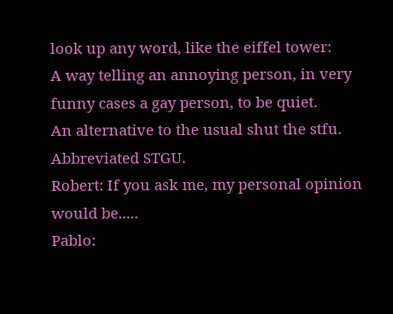look up any word, like the eiffel tower:
A way telling an annoying person, in very funny cases a gay person, to be quiet.
An alternative to the usual shut the stfu.
Abbreviated STGU.
Robert: If you ask me, my personal opinion would be.....
Pablo: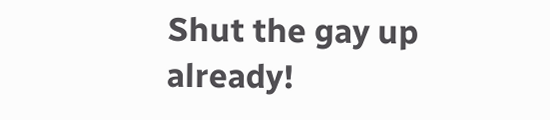Shut the gay up already!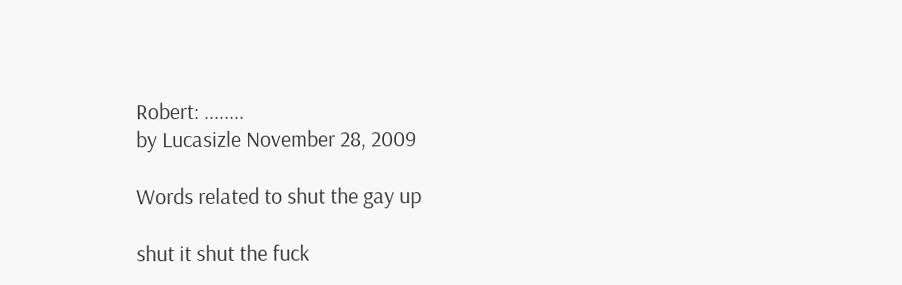Robert: ........
by Lucasizle November 28, 2009

Words related to shut the gay up

shut it shut the fuck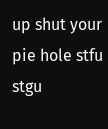up shut your pie hole stfu stgu